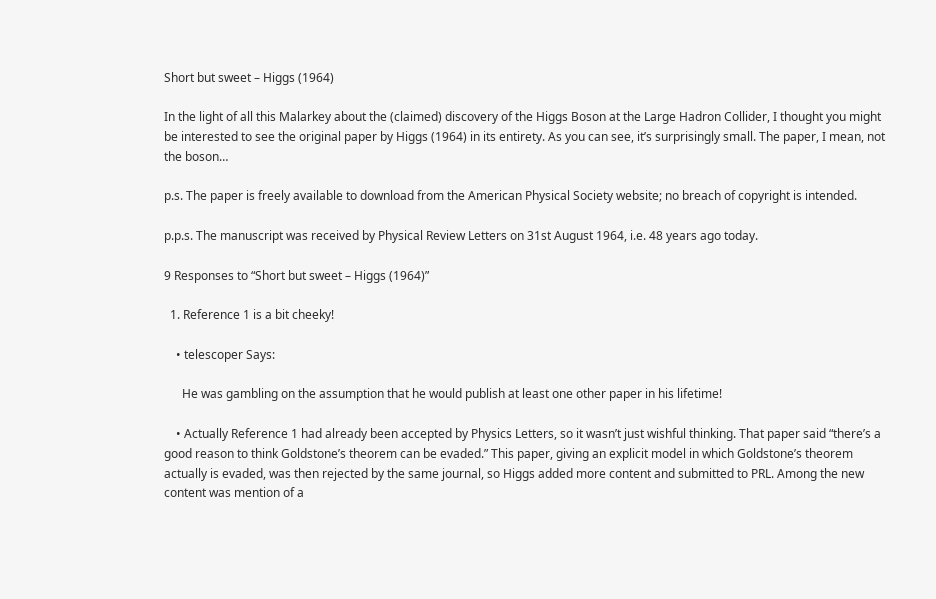Short but sweet – Higgs (1964)

In the light of all this Malarkey about the (claimed) discovery of the Higgs Boson at the Large Hadron Collider, I thought you might be interested to see the original paper by Higgs (1964) in its entirety. As you can see, it’s surprisingly small. The paper, I mean, not the boson…

p.s. The paper is freely available to download from the American Physical Society website; no breach of copyright is intended.

p.p.s. The manuscript was received by Physical Review Letters on 31st August 1964, i.e. 48 years ago today.

9 Responses to “Short but sweet – Higgs (1964)”

  1. Reference 1 is a bit cheeky!

    • telescoper Says:

      He was gambling on the assumption that he would publish at least one other paper in his lifetime!

    • Actually Reference 1 had already been accepted by Physics Letters, so it wasn’t just wishful thinking. That paper said “there’s a good reason to think Goldstone’s theorem can be evaded.” This paper, giving an explicit model in which Goldstone’s theorem actually is evaded, was then rejected by the same journal, so Higgs added more content and submitted to PRL. Among the new content was mention of a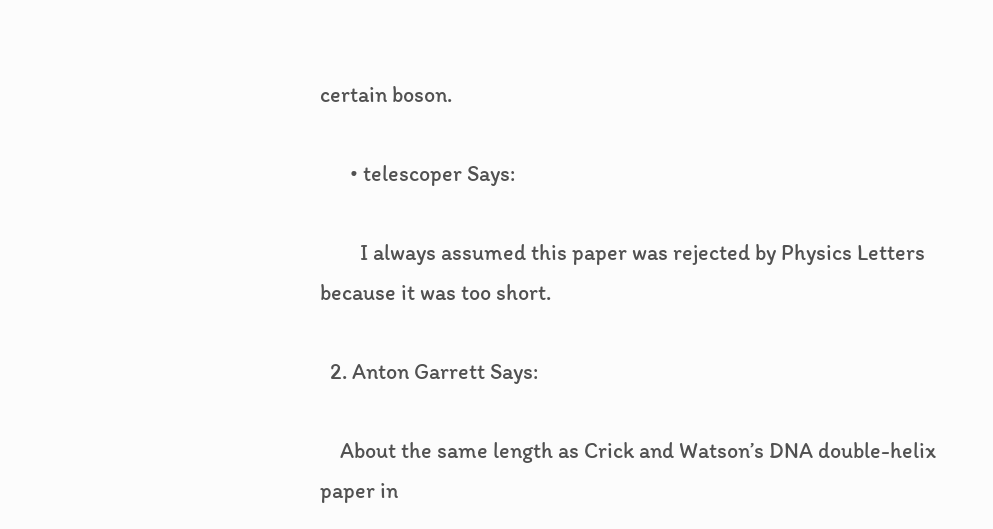certain boson.

      • telescoper Says:

        I always assumed this paper was rejected by Physics Letters because it was too short.

  2. Anton Garrett Says:

    About the same length as Crick and Watson’s DNA double-helix paper in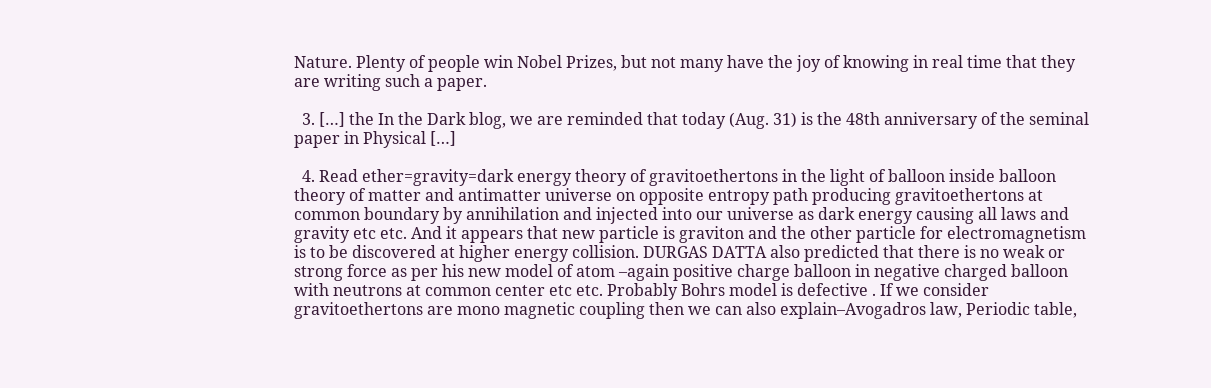Nature. Plenty of people win Nobel Prizes, but not many have the joy of knowing in real time that they are writing such a paper.

  3. […] the In the Dark blog, we are reminded that today (Aug. 31) is the 48th anniversary of the seminal paper in Physical […]

  4. Read ether=gravity=dark energy theory of gravitoethertons in the light of balloon inside balloon theory of matter and antimatter universe on opposite entropy path producing gravitoethertons at common boundary by annihilation and injected into our universe as dark energy causing all laws and gravity etc etc. And it appears that new particle is graviton and the other particle for electromagnetism is to be discovered at higher energy collision. DURGAS DATTA also predicted that there is no weak or strong force as per his new model of atom –again positive charge balloon in negative charged balloon with neutrons at common center etc etc. Probably Bohrs model is defective . If we consider gravitoethertons are mono magnetic coupling then we can also explain–Avogadros law, Periodic table,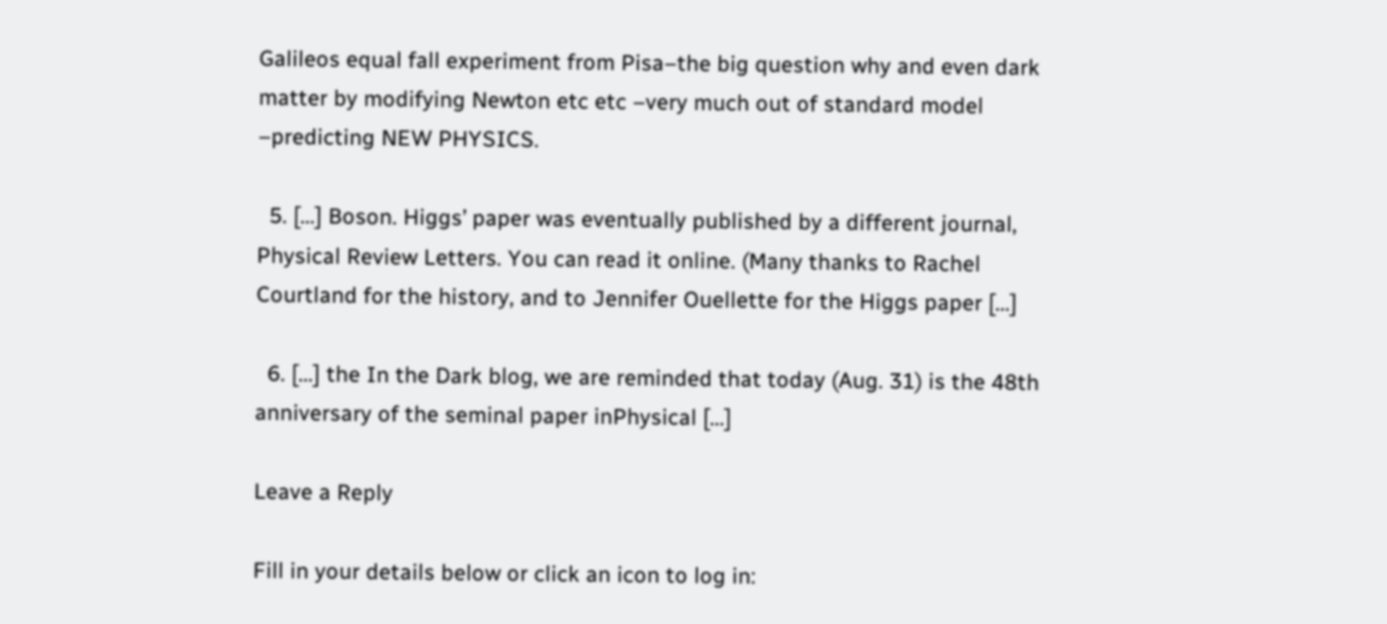Galileos equal fall experiment from Pisa–the big question why and even dark matter by modifying Newton etc etc –very much out of standard model –predicting NEW PHYSICS.

  5. […] Boson. Higgs’ paper was eventually published by a different journal, Physical Review Letters. You can read it online. (Many thanks to Rachel Courtland for the history, and to Jennifer Ouellette for the Higgs paper […]

  6. […] the In the Dark blog, we are reminded that today (Aug. 31) is the 48th anniversary of the seminal paper inPhysical […]

Leave a Reply

Fill in your details below or click an icon to log in: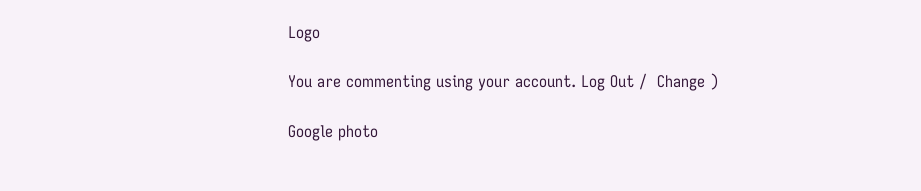Logo

You are commenting using your account. Log Out /  Change )

Google photo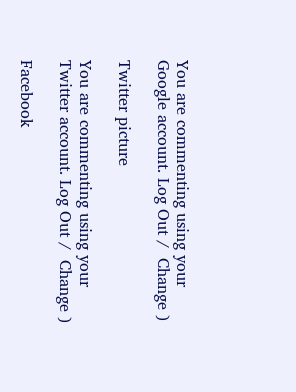You are commenting using your Google account. Log Out /  Change )

Twitter picture

You are commenting using your Twitter account. Log Out /  Change )

Facebook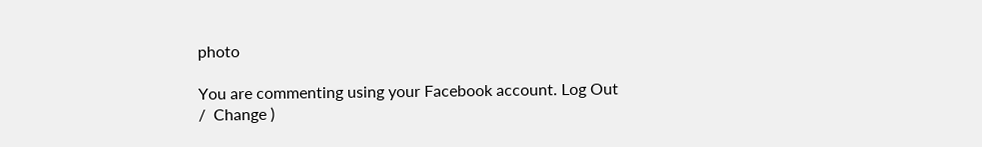photo

You are commenting using your Facebook account. Log Out /  Change )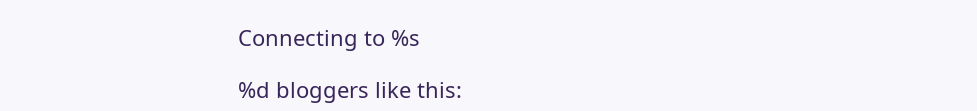Connecting to %s

%d bloggers like this: